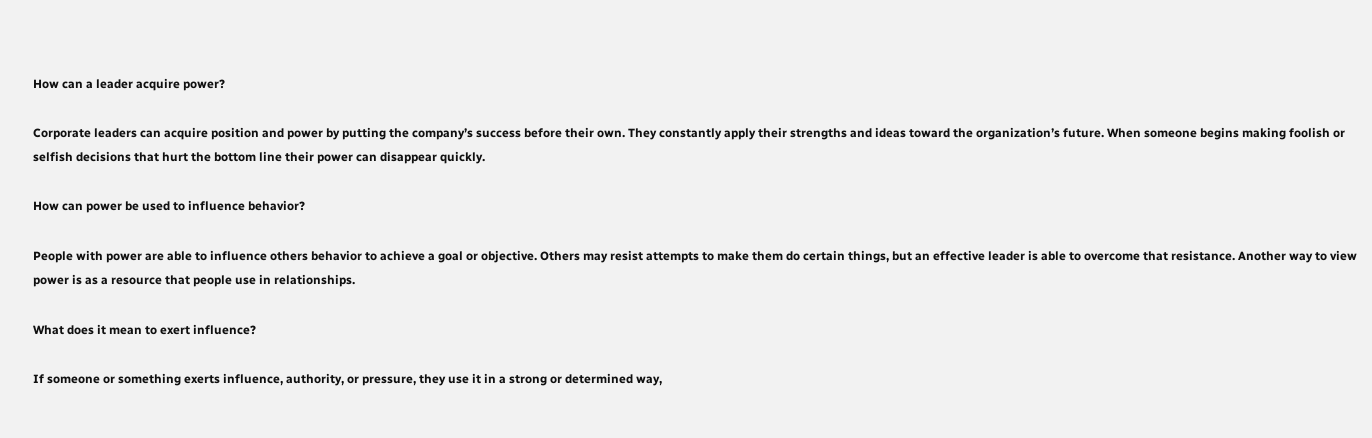How can a leader acquire power?

Corporate leaders can acquire position and power by putting the company’s success before their own. They constantly apply their strengths and ideas toward the organization’s future. When someone begins making foolish or selfish decisions that hurt the bottom line their power can disappear quickly.

How can power be used to influence behavior?

People with power are able to influence others behavior to achieve a goal or objective. Others may resist attempts to make them do certain things, but an effective leader is able to overcome that resistance. Another way to view power is as a resource that people use in relationships.

What does it mean to exert influence?

If someone or something exerts influence, authority, or pressure, they use it in a strong or determined way,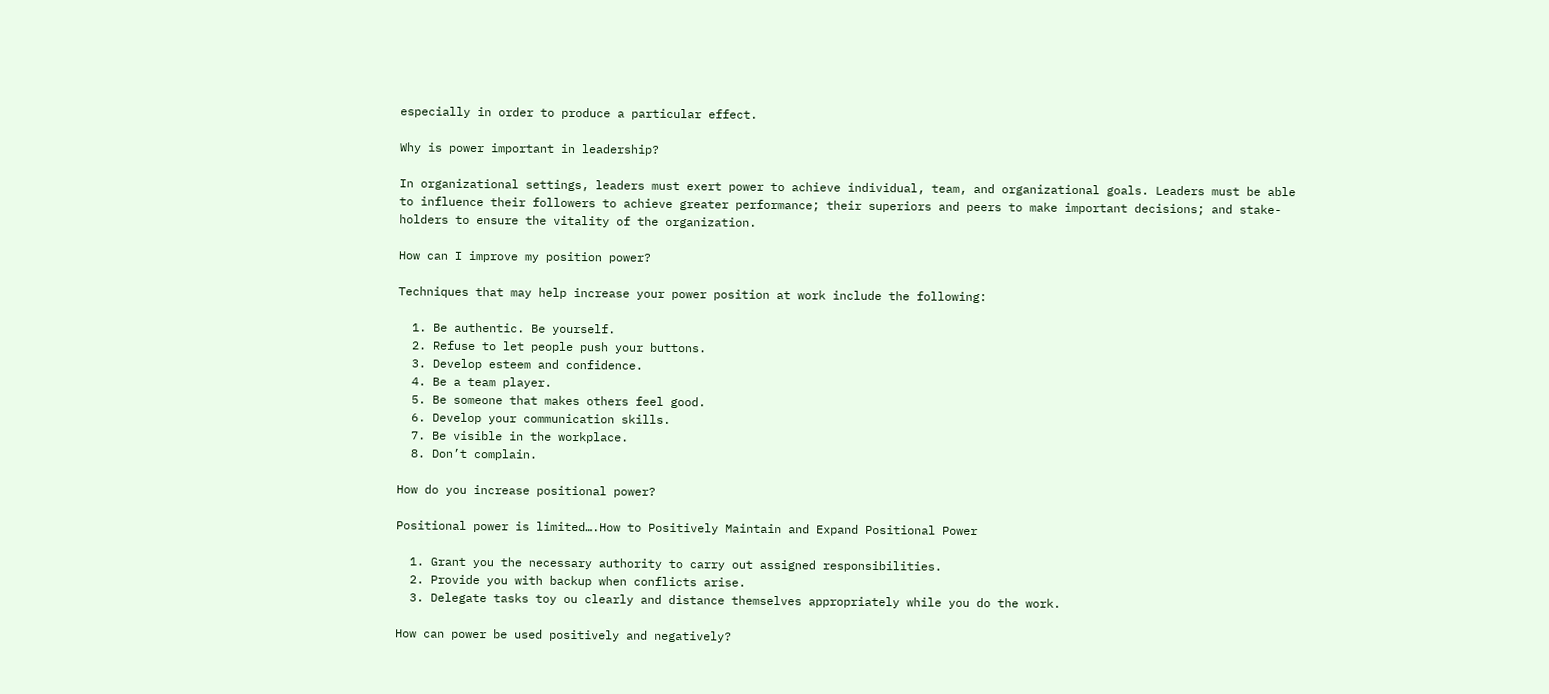especially in order to produce a particular effect.

Why is power important in leadership?

In organizational settings, leaders must exert power to achieve individual, team, and organizational goals. Leaders must be able to influence their followers to achieve greater performance; their superiors and peers to make important decisions; and stake- holders to ensure the vitality of the organization.

How can I improve my position power?

Techniques that may help increase your power position at work include the following:

  1. Be authentic. Be yourself.
  2. Refuse to let people push your buttons.
  3. Develop esteem and confidence.
  4. Be a team player.
  5. Be someone that makes others feel good.
  6. Develop your communication skills.
  7. Be visible in the workplace.
  8. Don’t complain.

How do you increase positional power?

Positional power is limited….How to Positively Maintain and Expand Positional Power

  1. Grant you the necessary authority to carry out assigned responsibilities.
  2. Provide you with backup when conflicts arise.
  3. Delegate tasks toy ou clearly and distance themselves appropriately while you do the work.

How can power be used positively and negatively?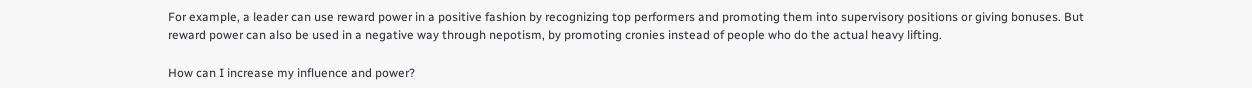For example, a leader can use reward power in a positive fashion by recognizing top performers and promoting them into supervisory positions or giving bonuses. But reward power can also be used in a negative way through nepotism, by promoting cronies instead of people who do the actual heavy lifting.

How can I increase my influence and power?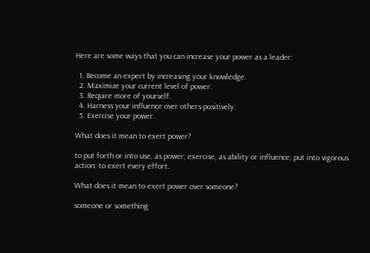Here are some ways that you can increase your power as a leader:

  1. Become an expert by increasing your knowledge.
  2. Maximize your current level of power.
  3. Require more of yourself.
  4. Harness your influence over others positively.
  5. Exercise your power.

What does it mean to exert power?

to put forth or into use, as power; exercise, as ability or influence; put into vigorous action: to exert every effort.

What does it mean to exert power over someone?

someone or something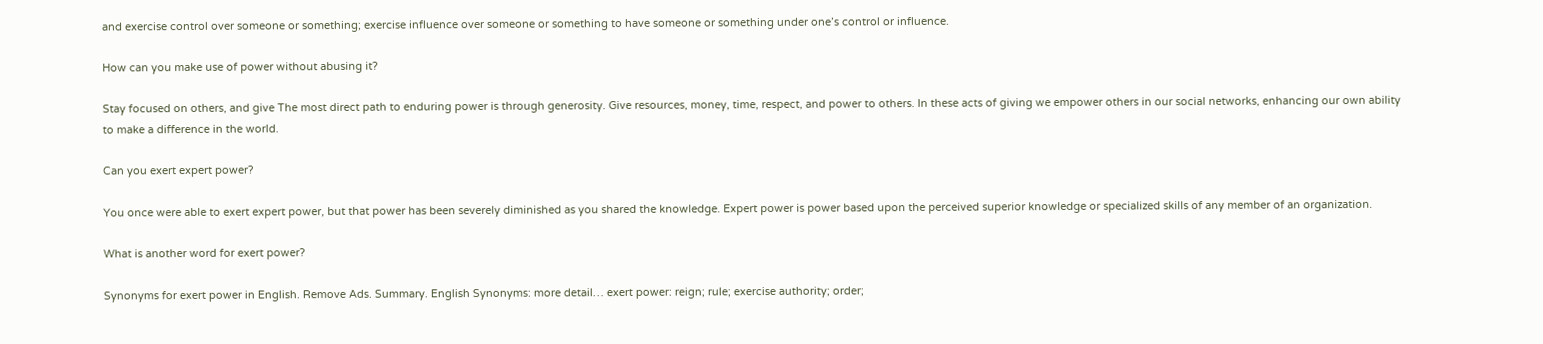and exercise control over someone or something; exercise influence over someone or something to have someone or something under one’s control or influence.

How can you make use of power without abusing it?

Stay focused on others, and give The most direct path to enduring power is through generosity. Give resources, money, time, respect, and power to others. In these acts of giving we empower others in our social networks, enhancing our own ability to make a difference in the world.

Can you exert expert power?

You once were able to exert expert power, but that power has been severely diminished as you shared the knowledge. Expert power is power based upon the perceived superior knowledge or specialized skills of any member of an organization.

What is another word for exert power?

Synonyms for exert power in English. Remove Ads. Summary. English Synonyms: more detail… exert power: reign; rule; exercise authority; order;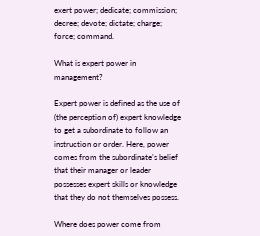exert power; dedicate; commission; decree; devote; dictate; charge; force; command.

What is expert power in management?

Expert power is defined as the use of (the perception of) expert knowledge to get a subordinate to follow an instruction or order. Here, power comes from the subordinate’s belief that their manager or leader possesses expert skills or knowledge that they do not themselves possess.

Where does power come from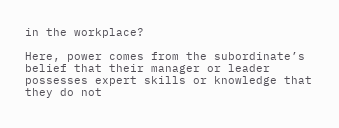in the workplace?

Here, power comes from the subordinate’s belief that their manager or leader possesses expert skills or knowledge that they do not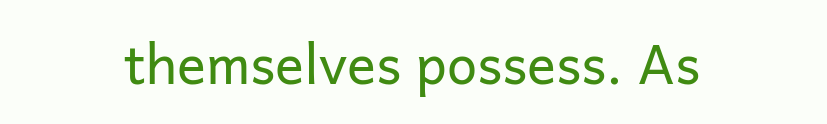themselves possess. As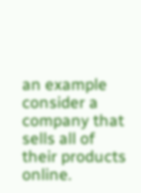an example consider a company that sells all of their products online.